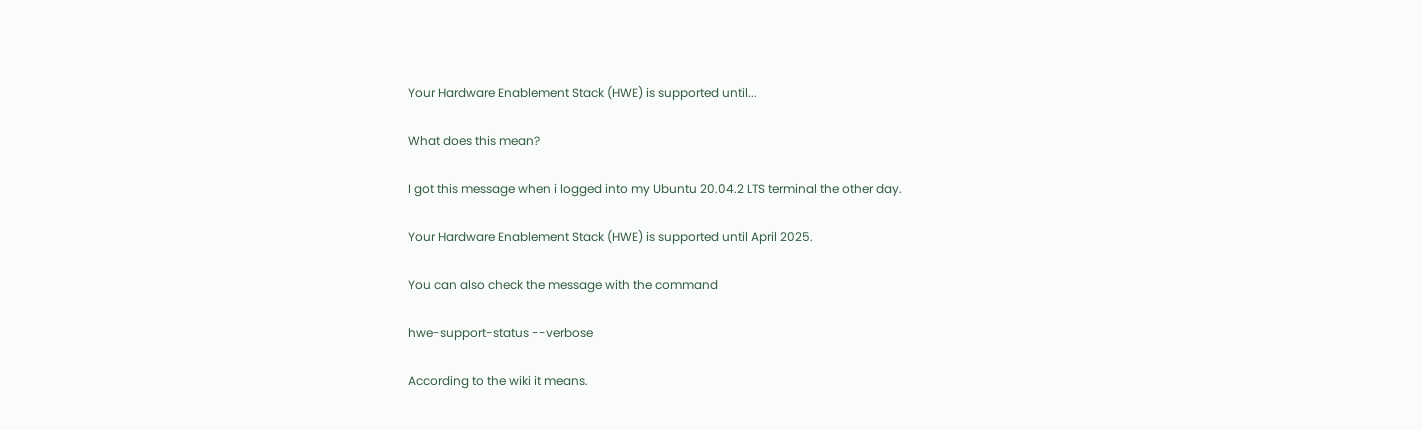Your Hardware Enablement Stack (HWE) is supported until...

What does this mean?

I got this message when i logged into my Ubuntu 20.04.2 LTS terminal the other day.

Your Hardware Enablement Stack (HWE) is supported until April 2025.

You can also check the message with the command

hwe-support-status --verbose

According to the wiki it means.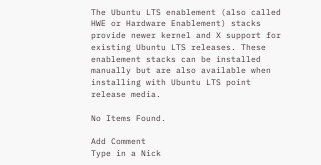The Ubuntu LTS enablement (also called HWE or Hardware Enablement) stacks provide newer kernel and X support for existing Ubuntu LTS releases. These enablement stacks can be installed manually but are also available when installing with Ubuntu LTS point release media.

No Items Found.

Add Comment
Type in a Nick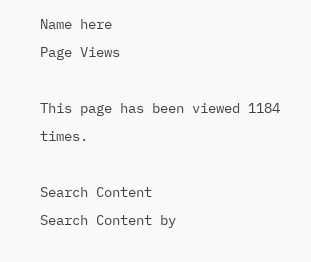Name here
Page Views

This page has been viewed 1184 times.

Search Content
Search Content by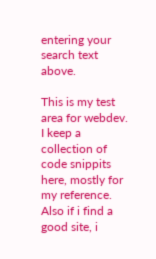entering your search text above.

This is my test area for webdev. I keep a collection of code snippits here, mostly for my reference. Also if i find a good site, i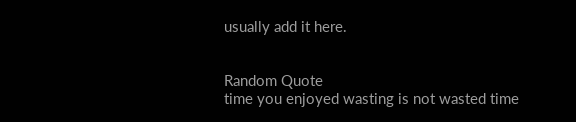usually add it here.


Random Quote
time you enjoyed wasting is not wasted time